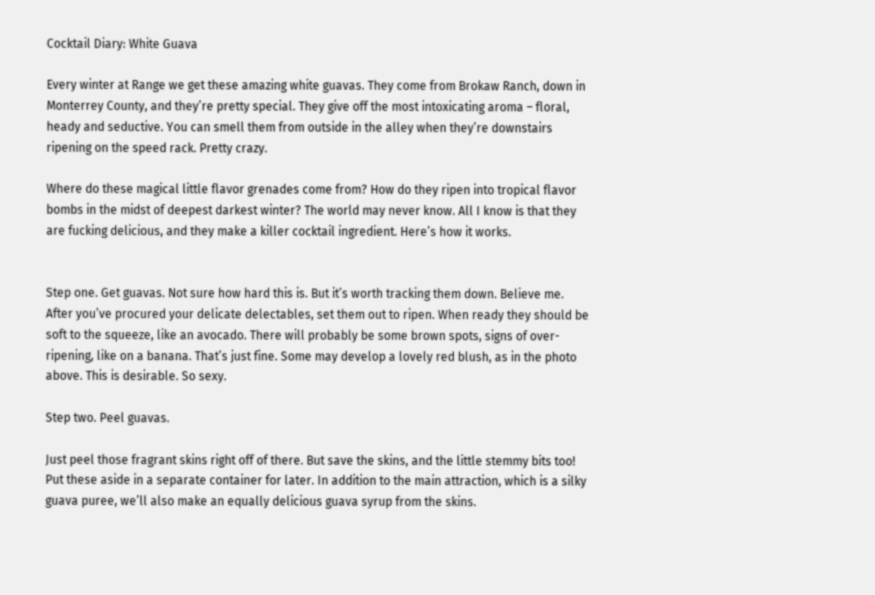Cocktail Diary: White Guava

Every winter at Range we get these amazing white guavas. They come from Brokaw Ranch, down in Monterrey County, and they’re pretty special. They give off the most intoxicating aroma – floral, heady and seductive. You can smell them from outside in the alley when they’re downstairs ripening on the speed rack. Pretty crazy.

Where do these magical little flavor grenades come from? How do they ripen into tropical flavor bombs in the midst of deepest darkest winter? The world may never know. All I know is that they are fucking delicious, and they make a killer cocktail ingredient. Here’s how it works.


Step one. Get guavas. Not sure how hard this is. But it’s worth tracking them down. Believe me. After you’ve procured your delicate delectables, set them out to ripen. When ready they should be soft to the squeeze, like an avocado. There will probably be some brown spots, signs of over-ripening, like on a banana. That’s just fine. Some may develop a lovely red blush, as in the photo above. This is desirable. So sexy.

Step two. Peel guavas.

Just peel those fragrant skins right off of there. But save the skins, and the little stemmy bits too! Put these aside in a separate container for later. In addition to the main attraction, which is a silky guava puree, we’ll also make an equally delicious guava syrup from the skins.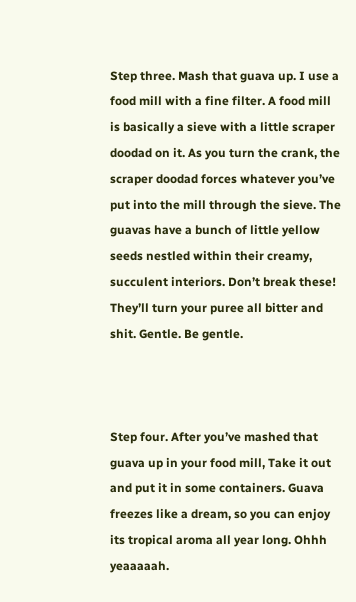Step three. Mash that guava up. I use a food mill with a fine filter. A food mill is basically a sieve with a little scraper doodad on it. As you turn the crank, the scraper doodad forces whatever you’ve put into the mill through the sieve. The guavas have a bunch of little yellow seeds nestled within their creamy, succulent interiors. Don’t break these! They’ll turn your puree all bitter and shit. Gentle. Be gentle.



Step four. After you’ve mashed that guava up in your food mill, Take it out and put it in some containers. Guava freezes like a dream, so you can enjoy its tropical aroma all year long. Ohhh yeaaaaah.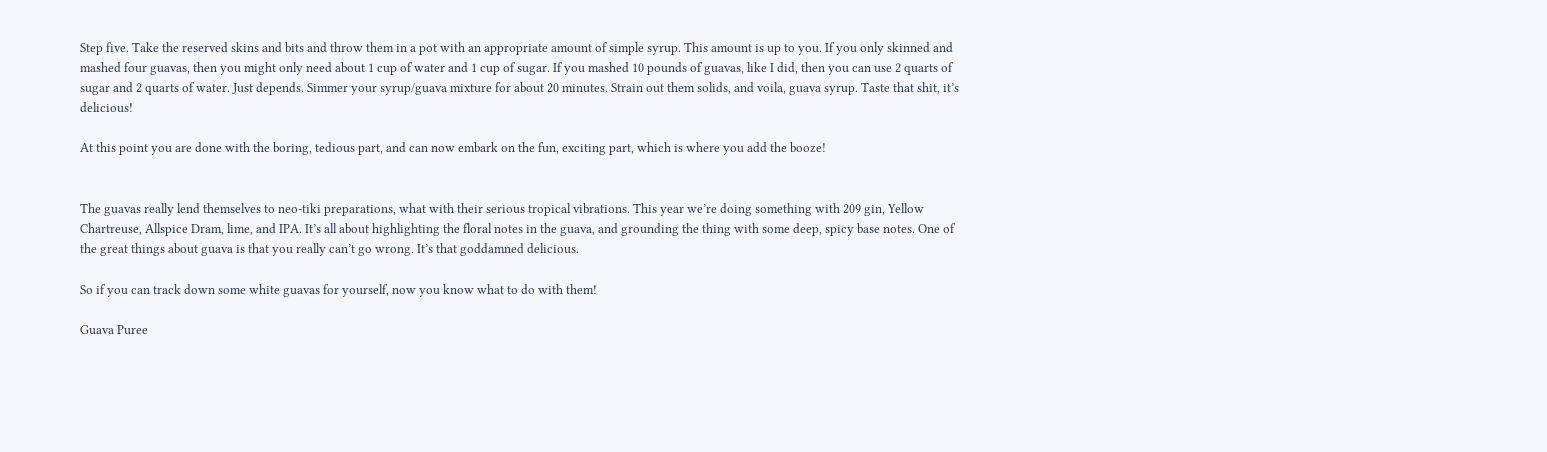Step five. Take the reserved skins and bits and throw them in a pot with an appropriate amount of simple syrup. This amount is up to you. If you only skinned and mashed four guavas, then you might only need about 1 cup of water and 1 cup of sugar. If you mashed 10 pounds of guavas, like I did, then you can use 2 quarts of sugar and 2 quarts of water. Just depends. Simmer your syrup/guava mixture for about 20 minutes. Strain out them solids, and voila, guava syrup. Taste that shit, it’s delicious!

At this point you are done with the boring, tedious part, and can now embark on the fun, exciting part, which is where you add the booze!


The guavas really lend themselves to neo-tiki preparations, what with their serious tropical vibrations. This year we’re doing something with 209 gin, Yellow Chartreuse, Allspice Dram, lime, and IPA. It’s all about highlighting the floral notes in the guava, and grounding the thing with some deep, spicy base notes. One of the great things about guava is that you really can’t go wrong. It’s that goddamned delicious.

So if you can track down some white guavas for yourself, now you know what to do with them!

Guava Puree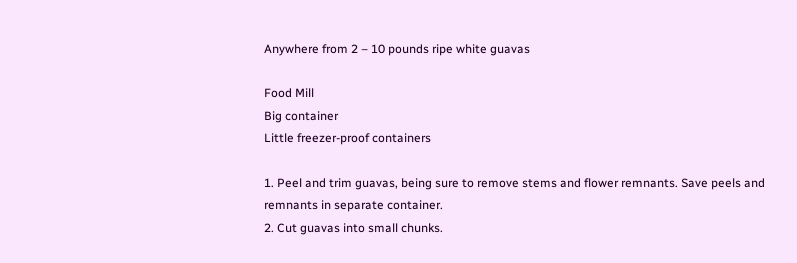Anywhere from 2 – 10 pounds ripe white guavas

Food Mill
Big container
Little freezer-proof containers

1. Peel and trim guavas, being sure to remove stems and flower remnants. Save peels and remnants in separate container.
2. Cut guavas into small chunks.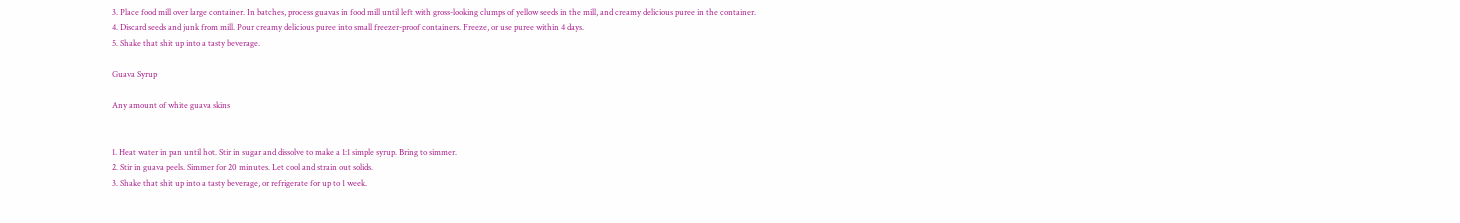3. Place food mill over large container. In batches, process guavas in food mill until left with gross-looking clumps of yellow seeds in the mill, and creamy delicious puree in the container.
4. Discard seeds and junk from mill. Pour creamy delicious puree into small freezer-proof containers. Freeze, or use puree within 4 days.
5. Shake that shit up into a tasty beverage.

Guava Syrup

Any amount of white guava skins


1. Heat water in pan until hot. Stir in sugar and dissolve to make a 1:1 simple syrup. Bring to simmer.
2. Stir in guava peels. Simmer for 20 minutes. Let cool and strain out solids.
3. Shake that shit up into a tasty beverage, or refrigerate for up to 1 week.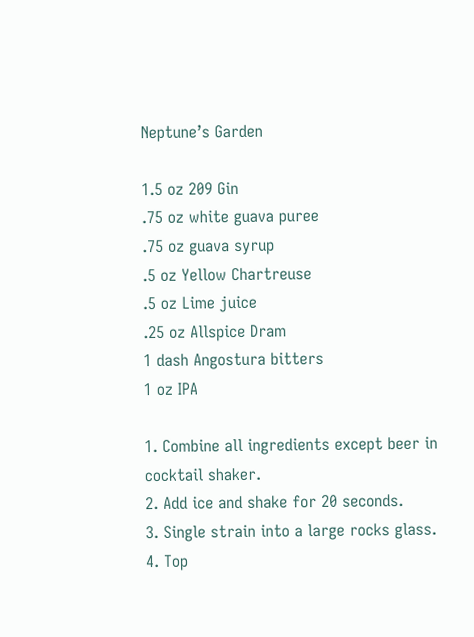Neptune’s Garden

1.5 oz 209 Gin
.75 oz white guava puree
.75 oz guava syrup
.5 oz Yellow Chartreuse
.5 oz Lime juice
.25 oz Allspice Dram
1 dash Angostura bitters
1 oz IPA

1. Combine all ingredients except beer in cocktail shaker.
2. Add ice and shake for 20 seconds.
3. Single strain into a large rocks glass.
4. Top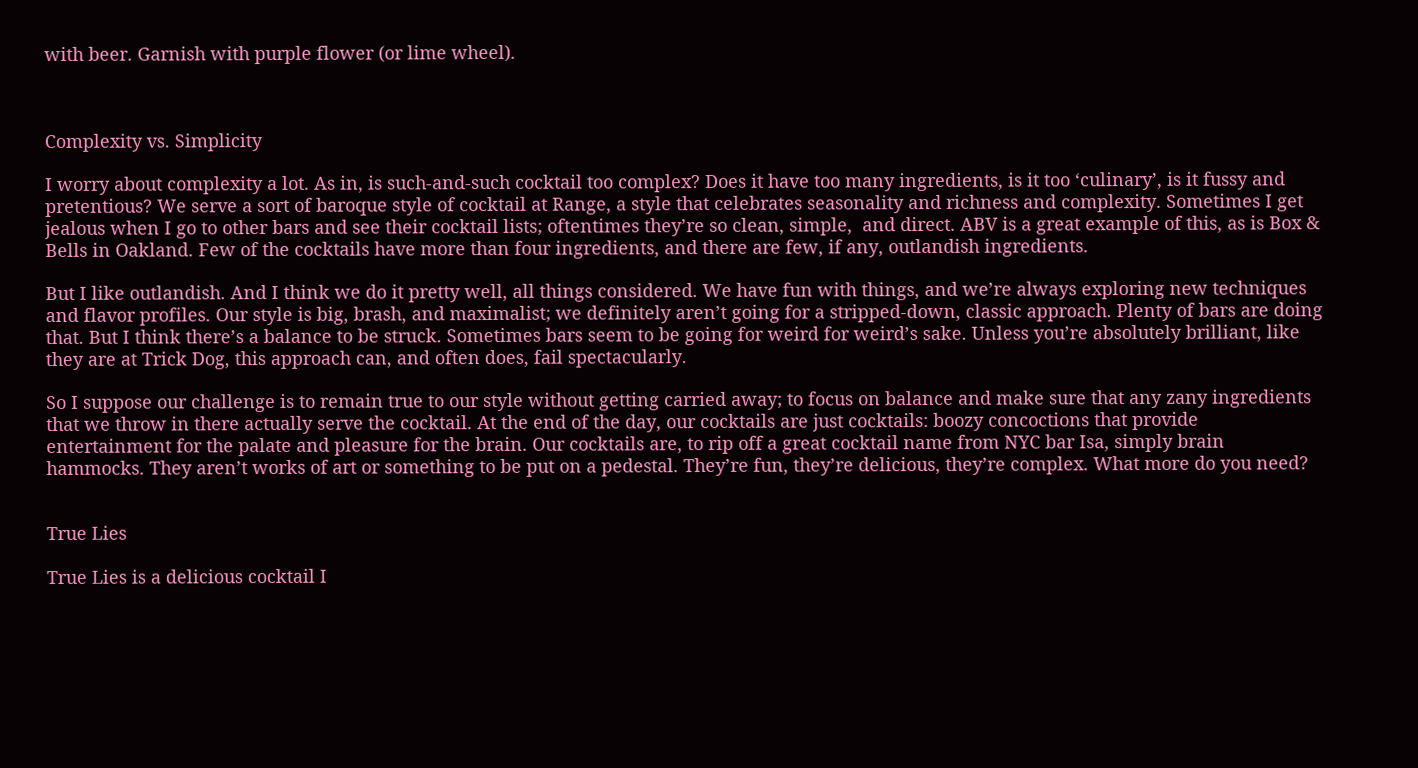with beer. Garnish with purple flower (or lime wheel).



Complexity vs. Simplicity

I worry about complexity a lot. As in, is such-and-such cocktail too complex? Does it have too many ingredients, is it too ‘culinary’, is it fussy and pretentious? We serve a sort of baroque style of cocktail at Range, a style that celebrates seasonality and richness and complexity. Sometimes I get jealous when I go to other bars and see their cocktail lists; oftentimes they’re so clean, simple,  and direct. ABV is a great example of this, as is Box & Bells in Oakland. Few of the cocktails have more than four ingredients, and there are few, if any, outlandish ingredients.

But I like outlandish. And I think we do it pretty well, all things considered. We have fun with things, and we’re always exploring new techniques and flavor profiles. Our style is big, brash, and maximalist; we definitely aren’t going for a stripped-down, classic approach. Plenty of bars are doing that. But I think there’s a balance to be struck. Sometimes bars seem to be going for weird for weird’s sake. Unless you’re absolutely brilliant, like they are at Trick Dog, this approach can, and often does, fail spectacularly.

So I suppose our challenge is to remain true to our style without getting carried away; to focus on balance and make sure that any zany ingredients that we throw in there actually serve the cocktail. At the end of the day, our cocktails are just cocktails: boozy concoctions that provide entertainment for the palate and pleasure for the brain. Our cocktails are, to rip off a great cocktail name from NYC bar Isa, simply brain hammocks. They aren’t works of art or something to be put on a pedestal. They’re fun, they’re delicious, they’re complex. What more do you need?


True Lies

True Lies is a delicious cocktail I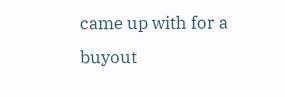came up with for a buyout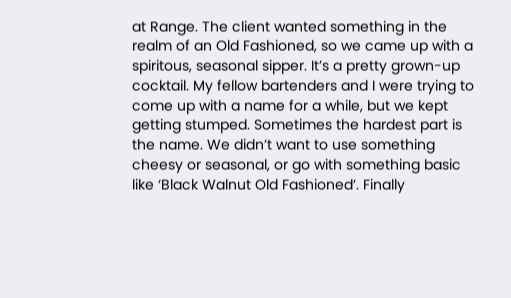at Range. The client wanted something in the realm of an Old Fashioned, so we came up with a spiritous, seasonal sipper. It’s a pretty grown-up cocktail. My fellow bartenders and I were trying to come up with a name for a while, but we kept getting stumped. Sometimes the hardest part is the name. We didn’t want to use something cheesy or seasonal, or go with something basic like ‘Black Walnut Old Fashioned’. Finally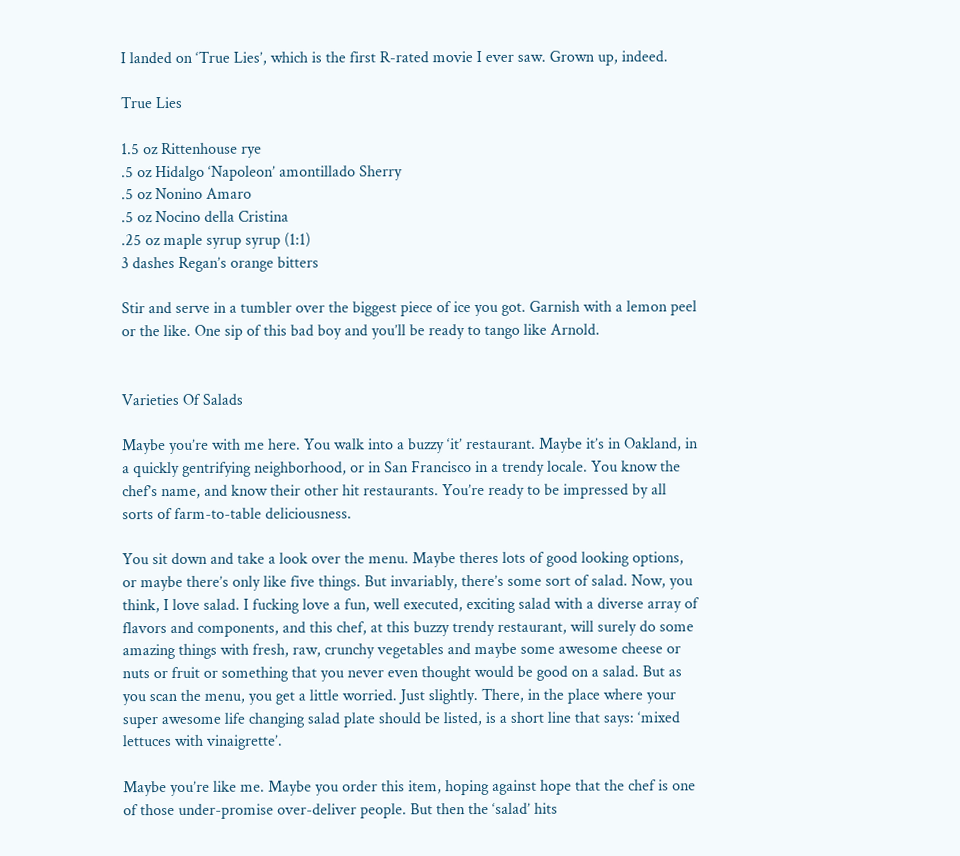I landed on ‘True Lies’, which is the first R-rated movie I ever saw. Grown up, indeed.

True Lies

1.5 oz Rittenhouse rye
.5 oz Hidalgo ‘Napoleon’ amontillado Sherry
.5 oz Nonino Amaro
.5 oz Nocino della Cristina
.25 oz maple syrup syrup (1:1)
3 dashes Regan’s orange bitters

Stir and serve in a tumbler over the biggest piece of ice you got. Garnish with a lemon peel or the like. One sip of this bad boy and you’ll be ready to tango like Arnold.


Varieties Of Salads

Maybe you’re with me here. You walk into a buzzy ‘it’ restaurant. Maybe it’s in Oakland, in a quickly gentrifying neighborhood, or in San Francisco in a trendy locale. You know the chef’s name, and know their other hit restaurants. You’re ready to be impressed by all sorts of farm-to-table deliciousness.

You sit down and take a look over the menu. Maybe theres lots of good looking options, or maybe there’s only like five things. But invariably, there’s some sort of salad. Now, you think, I love salad. I fucking love a fun, well executed, exciting salad with a diverse array of flavors and components, and this chef, at this buzzy trendy restaurant, will surely do some amazing things with fresh, raw, crunchy vegetables and maybe some awesome cheese or nuts or fruit or something that you never even thought would be good on a salad. But as you scan the menu, you get a little worried. Just slightly. There, in the place where your super awesome life changing salad plate should be listed, is a short line that says: ‘mixed lettuces with vinaigrette’.

Maybe you’re like me. Maybe you order this item, hoping against hope that the chef is one of those under-promise over-deliver people. But then the ‘salad’ hits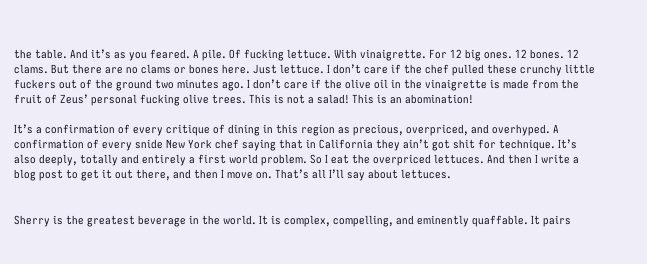the table. And it’s as you feared. A pile. Of fucking lettuce. With vinaigrette. For 12 big ones. 12 bones. 12 clams. But there are no clams or bones here. Just lettuce. I don’t care if the chef pulled these crunchy little fuckers out of the ground two minutes ago. I don’t care if the olive oil in the vinaigrette is made from the fruit of Zeus’ personal fucking olive trees. This is not a salad! This is an abomination!

It’s a confirmation of every critique of dining in this region as precious, overpriced, and overhyped. A confirmation of every snide New York chef saying that in California they ain’t got shit for technique. It’s also deeply, totally and entirely a first world problem. So I eat the overpriced lettuces. And then I write a blog post to get it out there, and then I move on. That’s all I’ll say about lettuces.


Sherry is the greatest beverage in the world. It is complex, compelling, and eminently quaffable. It pairs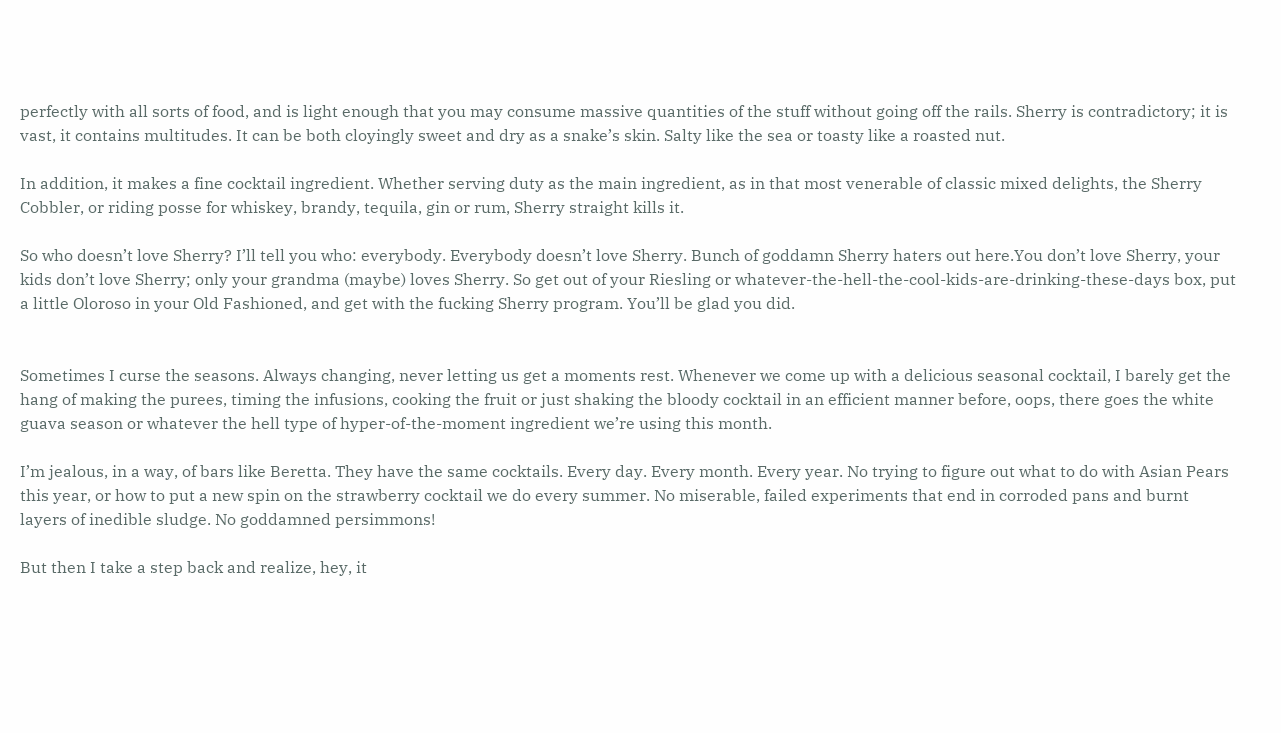perfectly with all sorts of food, and is light enough that you may consume massive quantities of the stuff without going off the rails. Sherry is contradictory; it is vast, it contains multitudes. It can be both cloyingly sweet and dry as a snake’s skin. Salty like the sea or toasty like a roasted nut.

In addition, it makes a fine cocktail ingredient. Whether serving duty as the main ingredient, as in that most venerable of classic mixed delights, the Sherry Cobbler, or riding posse for whiskey, brandy, tequila, gin or rum, Sherry straight kills it.

So who doesn’t love Sherry? I’ll tell you who: everybody. Everybody doesn’t love Sherry. Bunch of goddamn Sherry haters out here.You don’t love Sherry, your kids don’t love Sherry; only your grandma (maybe) loves Sherry. So get out of your Riesling or whatever-the-hell-the-cool-kids-are-drinking-these-days box, put a little Oloroso in your Old Fashioned, and get with the fucking Sherry program. You’ll be glad you did.


Sometimes I curse the seasons. Always changing, never letting us get a moments rest. Whenever we come up with a delicious seasonal cocktail, I barely get the hang of making the purees, timing the infusions, cooking the fruit or just shaking the bloody cocktail in an efficient manner before, oops, there goes the white guava season or whatever the hell type of hyper-of-the-moment ingredient we’re using this month.

I’m jealous, in a way, of bars like Beretta. They have the same cocktails. Every day. Every month. Every year. No trying to figure out what to do with Asian Pears this year, or how to put a new spin on the strawberry cocktail we do every summer. No miserable, failed experiments that end in corroded pans and burnt layers of inedible sludge. No goddamned persimmons!

But then I take a step back and realize, hey, it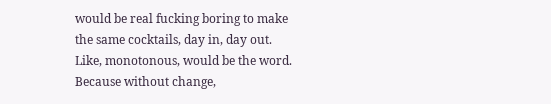would be real fucking boring to make the same cocktails, day in, day out. Like, monotonous, would be the word. Because without change,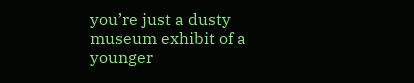you’re just a dusty museum exhibit of a younger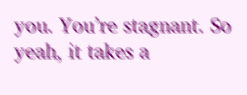you. You’re stagnant. So yeah, it takes a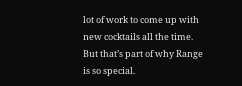lot of work to come up with new cocktails all the time. But that’s part of why Range is so special.